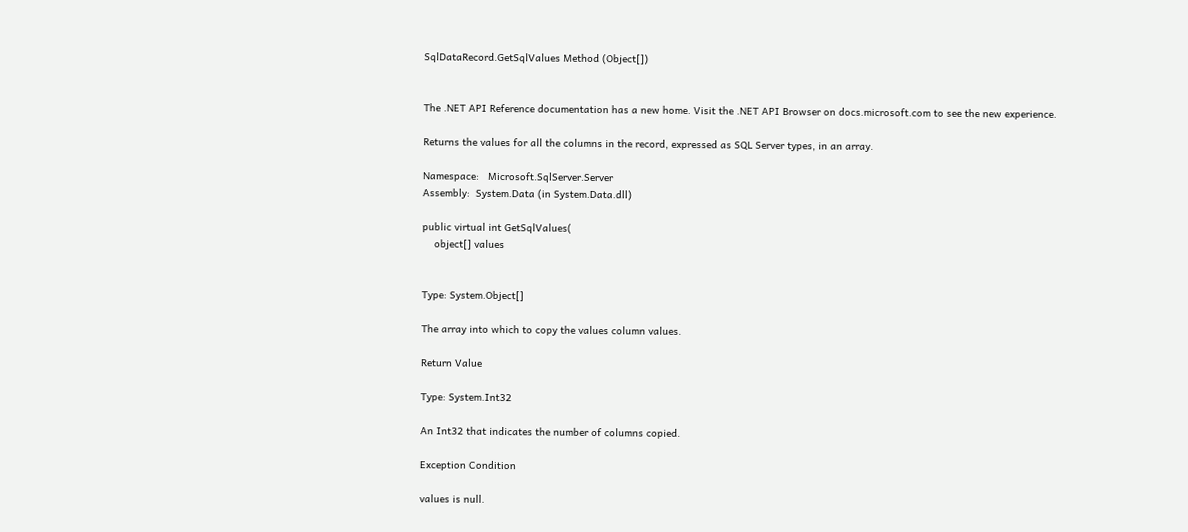SqlDataRecord.GetSqlValues Method (Object[])


The .NET API Reference documentation has a new home. Visit the .NET API Browser on docs.microsoft.com to see the new experience.

Returns the values for all the columns in the record, expressed as SQL Server types, in an array.

Namespace:   Microsoft.SqlServer.Server
Assembly:  System.Data (in System.Data.dll)

public virtual int GetSqlValues(
    object[] values


Type: System.Object[]

The array into which to copy the values column values.

Return Value

Type: System.Int32

An Int32 that indicates the number of columns copied.

Exception Condition

values is null.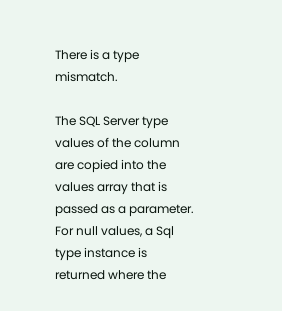There is a type mismatch.

The SQL Server type values of the column are copied into the values array that is passed as a parameter. For null values, a Sql type instance is returned where the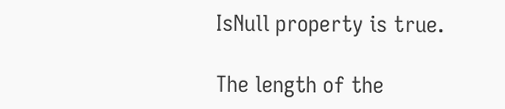IsNull property is true.

The length of the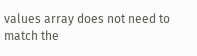values array does not need to match the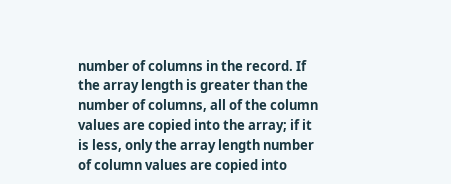number of columns in the record. If the array length is greater than the number of columns, all of the column values are copied into the array; if it is less, only the array length number of column values are copied into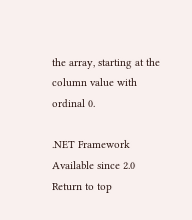the array, starting at the column value with ordinal 0.

.NET Framework
Available since 2.0
Return to top